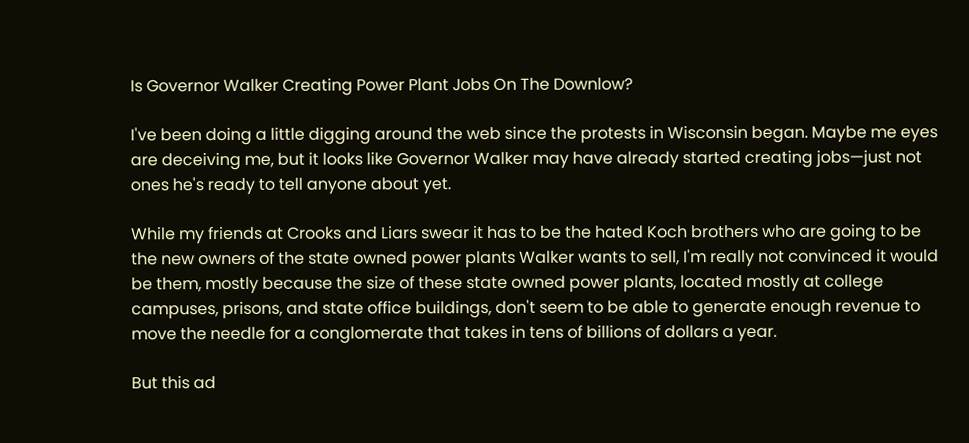Is Governor Walker Creating Power Plant Jobs On The Downlow?

I've been doing a little digging around the web since the protests in Wisconsin began. Maybe me eyes are deceiving me, but it looks like Governor Walker may have already started creating jobs—just not ones he's ready to tell anyone about yet.

While my friends at Crooks and Liars swear it has to be the hated Koch brothers who are going to be the new owners of the state owned power plants Walker wants to sell, I'm really not convinced it would be them, mostly because the size of these state owned power plants, located mostly at college campuses, prisons, and state office buildings, don't seem to be able to generate enough revenue to move the needle for a conglomerate that takes in tens of billions of dollars a year.

But this ad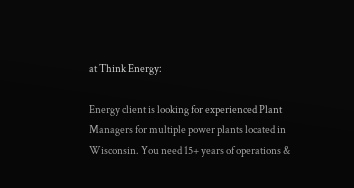at Think Energy:

Energy client is looking for experienced Plant Managers for multiple power plants located in Wisconsin. You need 15+ years of operations &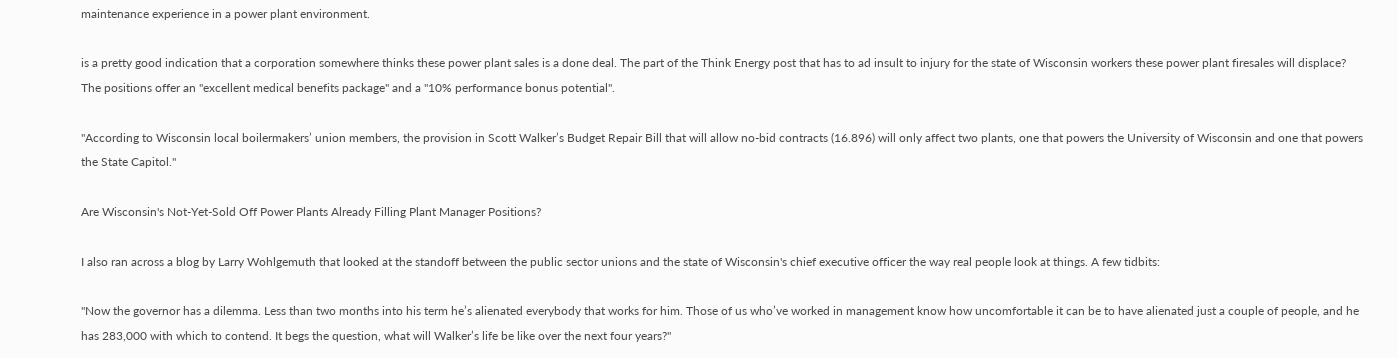maintenance experience in a power plant environment.

is a pretty good indication that a corporation somewhere thinks these power plant sales is a done deal. The part of the Think Energy post that has to ad insult to injury for the state of Wisconsin workers these power plant firesales will displace? The positions offer an "excellent medical benefits package" and a "10% performance bonus potential".

"According to Wisconsin local boilermakers’ union members, the provision in Scott Walker’s Budget Repair Bill that will allow no-bid contracts (16.896) will only affect two plants, one that powers the University of Wisconsin and one that powers the State Capitol."

Are Wisconsin's Not-Yet-Sold Off Power Plants Already Filling Plant Manager Positions?

I also ran across a blog by Larry Wohlgemuth that looked at the standoff between the public sector unions and the state of Wisconsin's chief executive officer the way real people look at things. A few tidbits:

"Now the governor has a dilemma. Less than two months into his term he’s alienated everybody that works for him. Those of us who’ve worked in management know how uncomfortable it can be to have alienated just a couple of people, and he has 283,000 with which to contend. It begs the question, what will Walker’s life be like over the next four years?"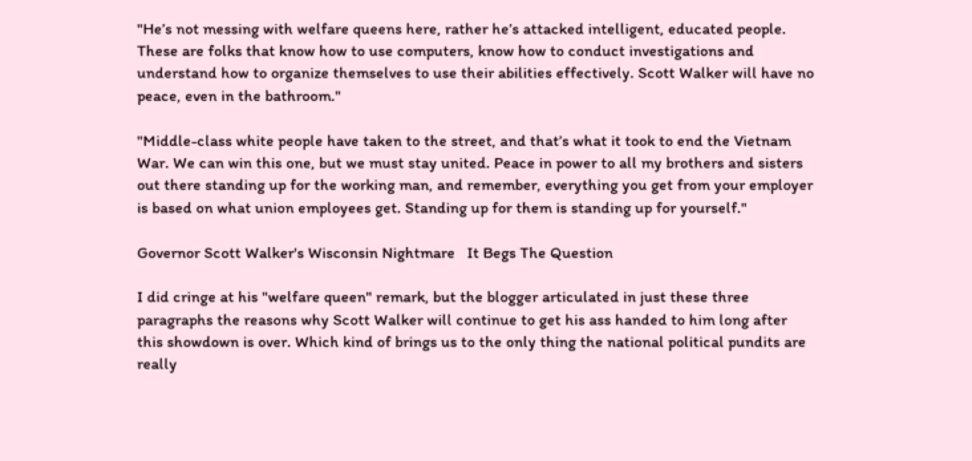"He’s not messing with welfare queens here, rather he’s attacked intelligent, educated people. These are folks that know how to use computers, know how to conduct investigations and understand how to organize themselves to use their abilities effectively. Scott Walker will have no peace, even in the bathroom."

"Middle-class white people have taken to the street, and that’s what it took to end the Vietnam War. We can win this one, but we must stay united. Peace in power to all my brothers and sisters out there standing up for the working man, and remember, everything you get from your employer is based on what union employees get. Standing up for them is standing up for yourself."

Governor Scott Walker's Wisconsin Nightmare   It Begs The Question

I did cringe at his "welfare queen" remark, but the blogger articulated in just these three paragraphs the reasons why Scott Walker will continue to get his ass handed to him long after this showdown is over. Which kind of brings us to the only thing the national political pundits are really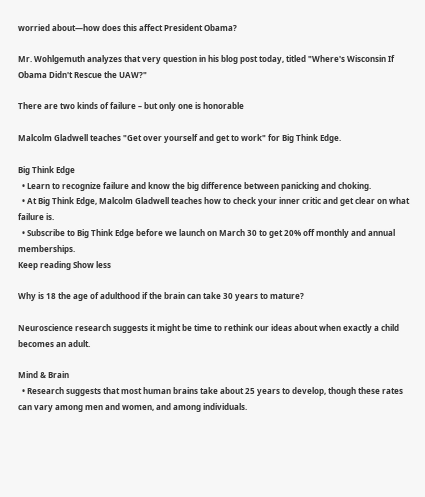worried about—how does this affect President Obama?

Mr. Wohlgemuth analyzes that very question in his blog post today, titled "Where's Wisconsin If Obama Didn't Rescue the UAW?"

There are two kinds of failure – but only one is honorable

Malcolm Gladwell teaches "Get over yourself and get to work" for Big Think Edge.

Big Think Edge
  • Learn to recognize failure and know the big difference between panicking and choking.
  • At Big Think Edge, Malcolm Gladwell teaches how to check your inner critic and get clear on what failure is.
  • Subscribe to Big Think Edge before we launch on March 30 to get 20% off monthly and annual memberships.
Keep reading Show less

Why is 18 the age of adulthood if the brain can take 30 years to mature?

Neuroscience research suggests it might be time to rethink our ideas about when exactly a child becomes an adult.

Mind & Brain
  • Research suggests that most human brains take about 25 years to develop, though these rates can vary among men and women, and among individuals.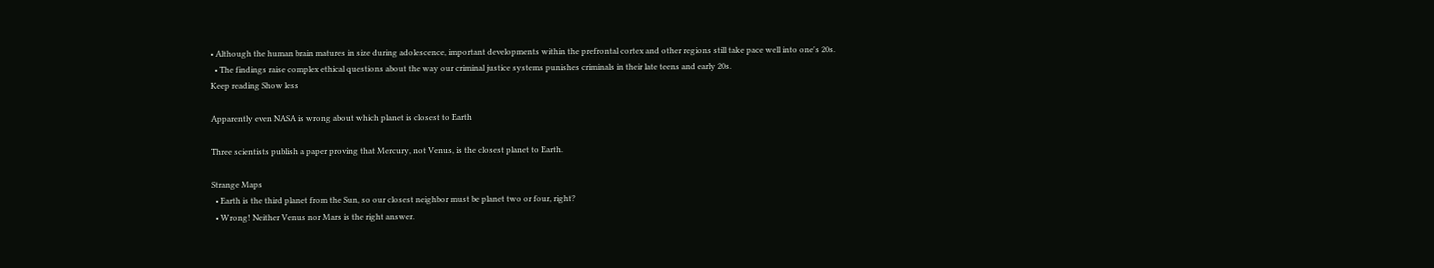• Although the human brain matures in size during adolescence, important developments within the prefrontal cortex and other regions still take pace well into one's 20s.
  • The findings raise complex ethical questions about the way our criminal justice systems punishes criminals in their late teens and early 20s.
Keep reading Show less

Apparently even NASA is wrong about which planet is closest to Earth

Three scientists publish a paper proving that Mercury, not Venus, is the closest planet to Earth.

Strange Maps
  • Earth is the third planet from the Sun, so our closest neighbor must be planet two or four, right?
  • Wrong! Neither Venus nor Mars is the right answer.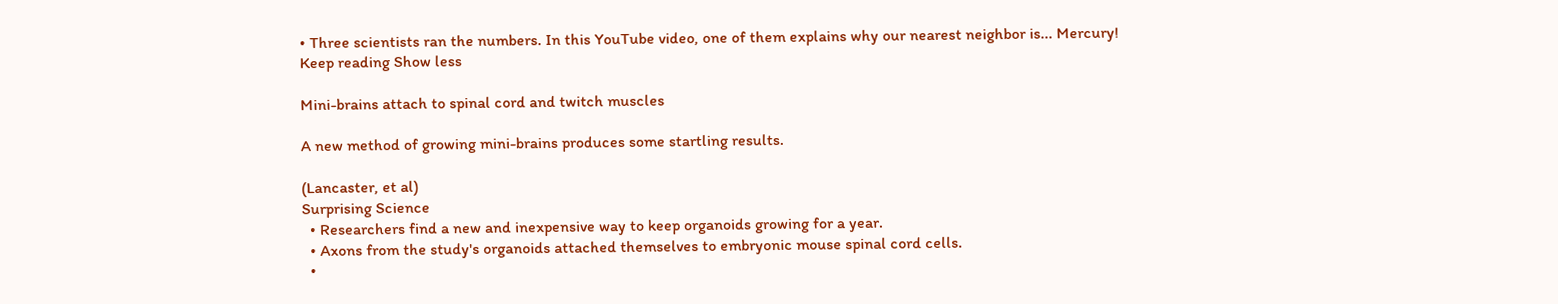• Three scientists ran the numbers. In this YouTube video, one of them explains why our nearest neighbor is... Mercury!
Keep reading Show less

Mini-brains attach to spinal cord and twitch muscles

A new method of growing mini-brains produces some startling results.

(Lancaster, et al)
Surprising Science
  • Researchers find a new and inexpensive way to keep organoids growing for a year.
  • Axons from the study's organoids attached themselves to embryonic mouse spinal cord cells.
  •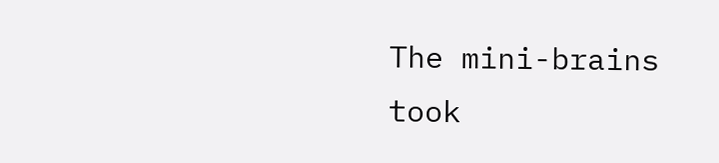The mini-brains took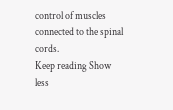control of muscles connected to the spinal cords.
Keep reading Show less